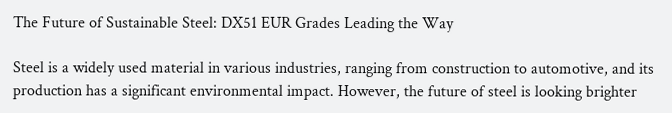The Future of Sustainable Steel: DX51 EUR Grades Leading the Way

Steel is a widely used material in various industries, ranging from construction to automotive, and its production has a significant environmental impact. However, the future of steel is looking brighter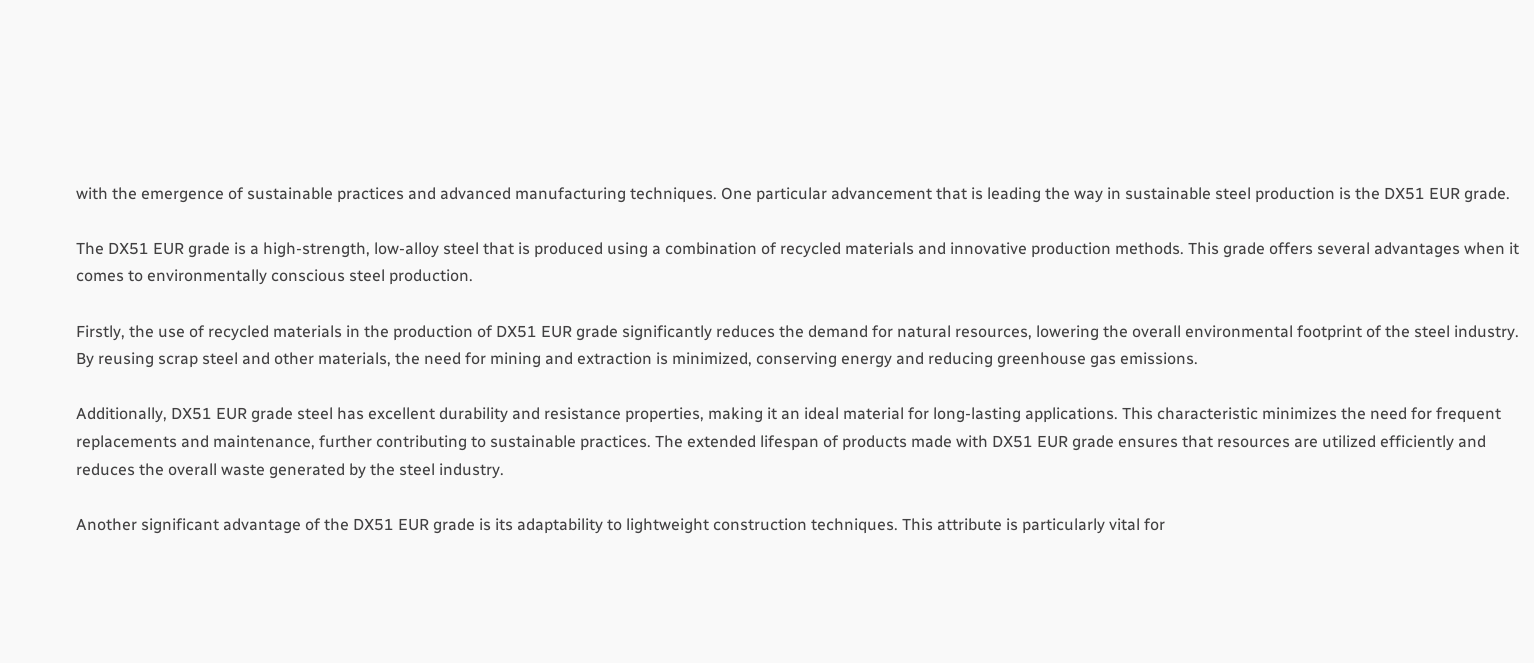with the emergence of sustainable practices and advanced manufacturing techniques. One particular advancement that is leading the way in sustainable steel production is the DX51 EUR grade.

The DX51 EUR grade is a high-strength, low-alloy steel that is produced using a combination of recycled materials and innovative production methods. This grade offers several advantages when it comes to environmentally conscious steel production.

Firstly, the use of recycled materials in the production of DX51 EUR grade significantly reduces the demand for natural resources, lowering the overall environmental footprint of the steel industry. By reusing scrap steel and other materials, the need for mining and extraction is minimized, conserving energy and reducing greenhouse gas emissions.

Additionally, DX51 EUR grade steel has excellent durability and resistance properties, making it an ideal material for long-lasting applications. This characteristic minimizes the need for frequent replacements and maintenance, further contributing to sustainable practices. The extended lifespan of products made with DX51 EUR grade ensures that resources are utilized efficiently and reduces the overall waste generated by the steel industry.

Another significant advantage of the DX51 EUR grade is its adaptability to lightweight construction techniques. This attribute is particularly vital for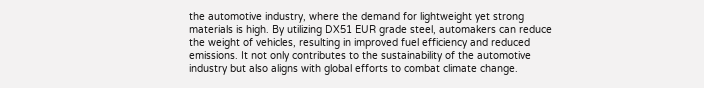the automotive industry, where the demand for lightweight yet strong materials is high. By utilizing DX51 EUR grade steel, automakers can reduce the weight of vehicles, resulting in improved fuel efficiency and reduced emissions. It not only contributes to the sustainability of the automotive industry but also aligns with global efforts to combat climate change.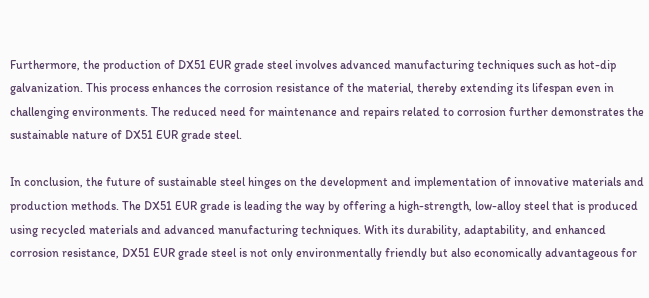Furthermore, the production of DX51 EUR grade steel involves advanced manufacturing techniques such as hot-dip galvanization. This process enhances the corrosion resistance of the material, thereby extending its lifespan even in challenging environments. The reduced need for maintenance and repairs related to corrosion further demonstrates the sustainable nature of DX51 EUR grade steel.

In conclusion, the future of sustainable steel hinges on the development and implementation of innovative materials and production methods. The DX51 EUR grade is leading the way by offering a high-strength, low-alloy steel that is produced using recycled materials and advanced manufacturing techniques. With its durability, adaptability, and enhanced corrosion resistance, DX51 EUR grade steel is not only environmentally friendly but also economically advantageous for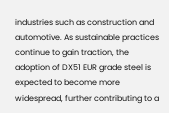industries such as construction and automotive. As sustainable practices continue to gain traction, the adoption of DX51 EUR grade steel is expected to become more widespread, further contributing to a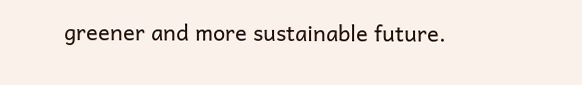greener and more sustainable future.